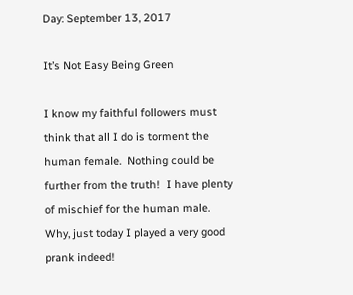Day: September 13, 2017

It’s Not Easy Being Green

I know my faithful followers must think that all I do is torment the human female.  Nothing could be further from the truth!  I have plenty of mischief for the human male.  Why, just today I played a very good prank indeed!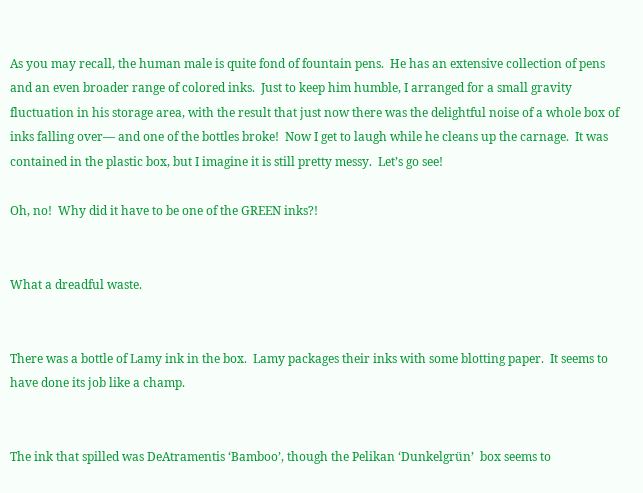As you may recall, the human male is quite fond of fountain pens.  He has an extensive collection of pens and an even broader range of colored inks.  Just to keep him humble, I arranged for a small gravity fluctuation in his storage area, with the result that just now there was the delightful noise of a whole box of inks falling over— and one of the bottles broke!  Now I get to laugh while he cleans up the carnage.  It was contained in the plastic box, but I imagine it is still pretty messy.  Let’s go see!

Oh, no!  Why did it have to be one of the GREEN inks?!


What a dreadful waste.


There was a bottle of Lamy ink in the box.  Lamy packages their inks with some blotting paper.  It seems to have done its job like a champ.


The ink that spilled was DeAtramentis ‘Bamboo’, though the Pelikan ‘Dunkelgrün’  box seems to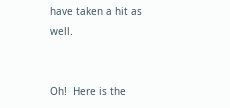have taken a hit as well.


Oh!  Here is the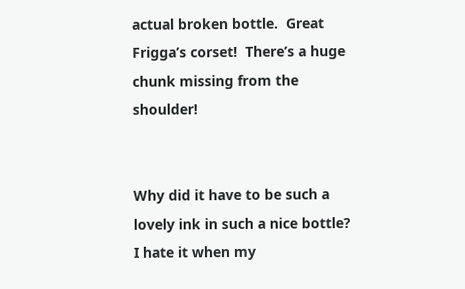actual broken bottle.  Great Frigga’s corset!  There’s a huge chunk missing from the shoulder!


Why did it have to be such a lovely ink in such a nice bottle?  I hate it when my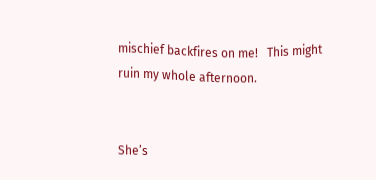mischief backfires on me!   This might ruin my whole afternoon.


She’s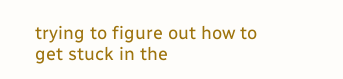trying to figure out how to get stuck in the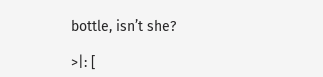bottle, isn’t she?

>|: [